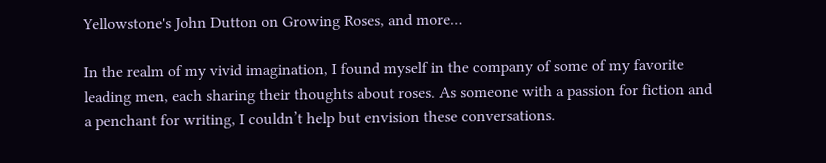Yellowstone's John Dutton on Growing Roses, and more…

In the realm of my vivid imagination, I found myself in the company of some of my favorite leading men, each sharing their thoughts about roses. As someone with a passion for fiction and a penchant for writing, I couldn’t help but envision these conversations.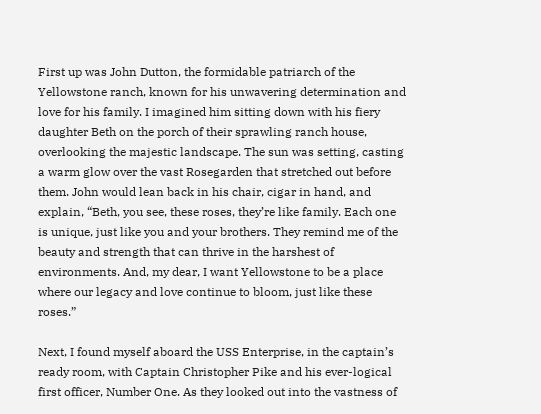First up was John Dutton, the formidable patriarch of the Yellowstone ranch, known for his unwavering determination and love for his family. I imagined him sitting down with his fiery daughter Beth on the porch of their sprawling ranch house, overlooking the majestic landscape. The sun was setting, casting a warm glow over the vast Rosegarden that stretched out before them. John would lean back in his chair, cigar in hand, and explain, “Beth, you see, these roses, they’re like family. Each one is unique, just like you and your brothers. They remind me of the beauty and strength that can thrive in the harshest of environments. And, my dear, I want Yellowstone to be a place where our legacy and love continue to bloom, just like these roses.”

Next, I found myself aboard the USS Enterprise, in the captain’s ready room, with Captain Christopher Pike and his ever-logical first officer, Number One. As they looked out into the vastness of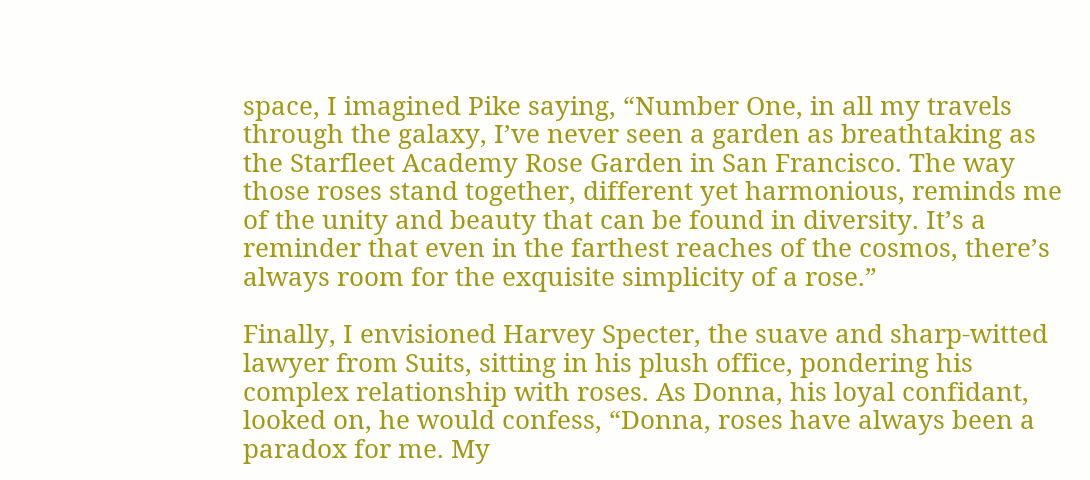space, I imagined Pike saying, “Number One, in all my travels through the galaxy, I’ve never seen a garden as breathtaking as the Starfleet Academy Rose Garden in San Francisco. The way those roses stand together, different yet harmonious, reminds me of the unity and beauty that can be found in diversity. It’s a reminder that even in the farthest reaches of the cosmos, there’s always room for the exquisite simplicity of a rose.”

Finally, I envisioned Harvey Specter, the suave and sharp-witted lawyer from Suits, sitting in his plush office, pondering his complex relationship with roses. As Donna, his loyal confidant, looked on, he would confess, “Donna, roses have always been a paradox for me. My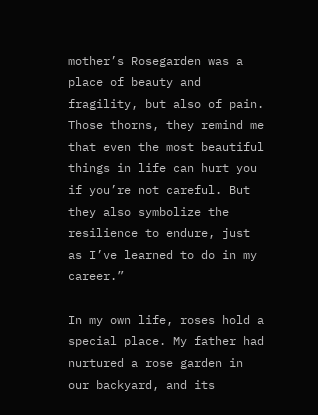mother’s Rosegarden was a place of beauty and fragility, but also of pain. Those thorns, they remind me that even the most beautiful things in life can hurt you if you’re not careful. But they also symbolize the resilience to endure, just as I’ve learned to do in my career.”

In my own life, roses hold a special place. My father had nurtured a rose garden in our backyard, and its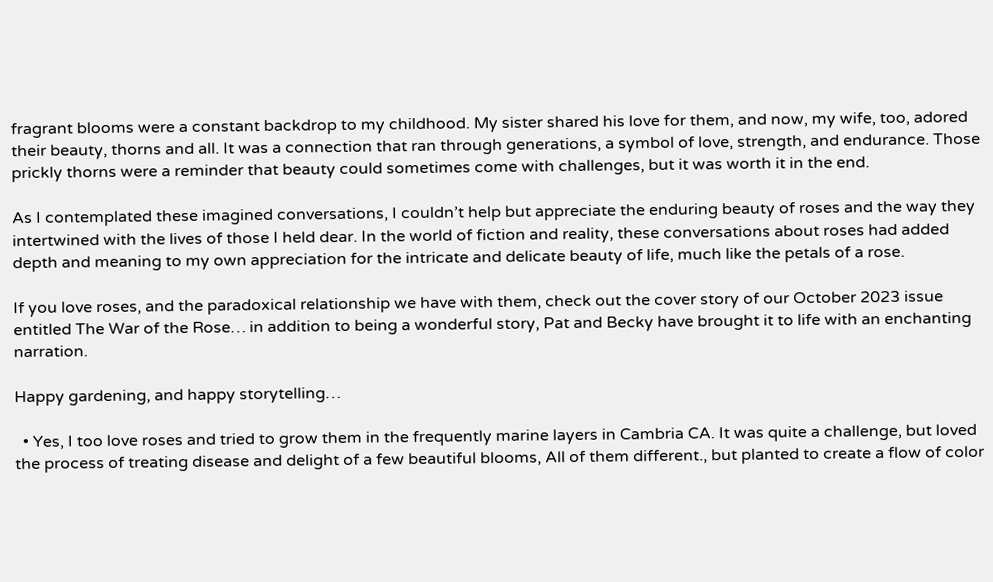fragrant blooms were a constant backdrop to my childhood. My sister shared his love for them, and now, my wife, too, adored their beauty, thorns and all. It was a connection that ran through generations, a symbol of love, strength, and endurance. Those prickly thorns were a reminder that beauty could sometimes come with challenges, but it was worth it in the end.

As I contemplated these imagined conversations, I couldn’t help but appreciate the enduring beauty of roses and the way they intertwined with the lives of those I held dear. In the world of fiction and reality, these conversations about roses had added depth and meaning to my own appreciation for the intricate and delicate beauty of life, much like the petals of a rose.

If you love roses, and the paradoxical relationship we have with them, check out the cover story of our October 2023 issue entitled The War of the Rose… in addition to being a wonderful story, Pat and Becky have brought it to life with an enchanting narration.

Happy gardening, and happy storytelling…

  • Yes, I too love roses and tried to grow them in the frequently marine layers in Cambria CA. It was quite a challenge, but loved the process of treating disease and delight of a few beautiful blooms, All of them different., but planted to create a flow of color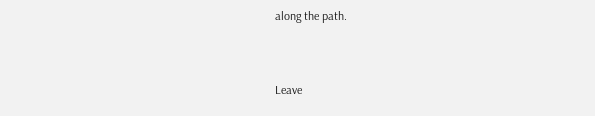along the path.


Leave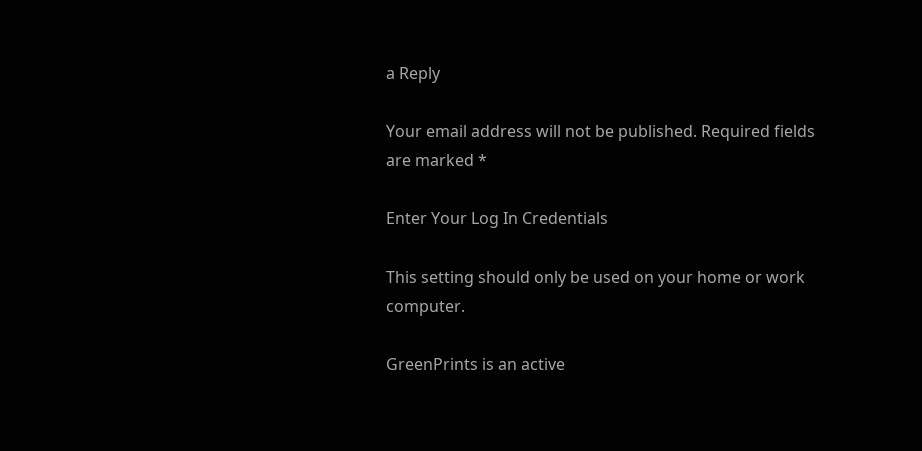a Reply

Your email address will not be published. Required fields are marked *

Enter Your Log In Credentials

This setting should only be used on your home or work computer.

GreenPrints is an active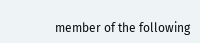member of the following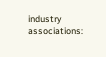industry associations: